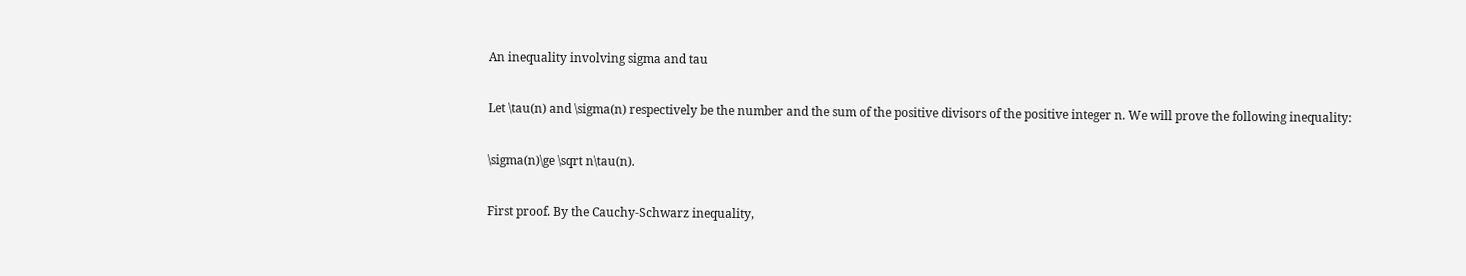An inequality involving sigma and tau

Let \tau(n) and \sigma(n) respectively be the number and the sum of the positive divisors of the positive integer n. We will prove the following inequality:

\sigma(n)\ge \sqrt n\tau(n).

First proof. By the Cauchy-Schwarz inequality,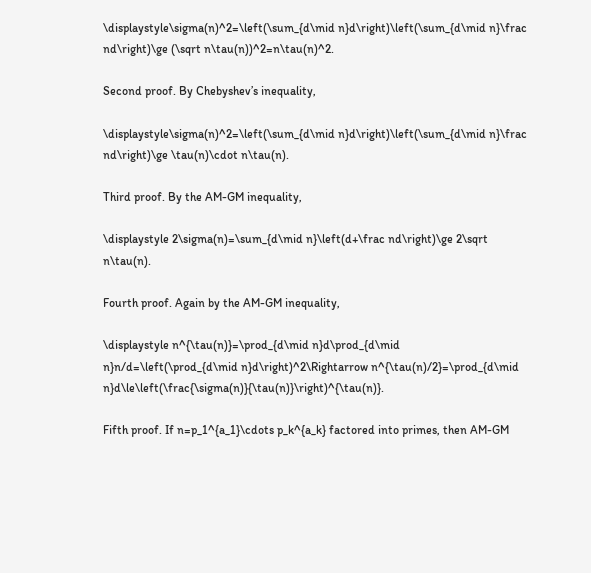\displaystyle\sigma(n)^2=\left(\sum_{d\mid n}d\right)\left(\sum_{d\mid n}\frac nd\right)\ge (\sqrt n\tau(n))^2=n\tau(n)^2.

Second proof. By Chebyshev’s inequality,

\displaystyle\sigma(n)^2=\left(\sum_{d\mid n}d\right)\left(\sum_{d\mid n}\frac nd\right)\ge \tau(n)\cdot n\tau(n).

Third proof. By the AM-GM inequality,

\displaystyle 2\sigma(n)=\sum_{d\mid n}\left(d+\frac nd\right)\ge 2\sqrt n\tau(n).

Fourth proof. Again by the AM-GM inequality,

\displaystyle n^{\tau(n)}=\prod_{d\mid n}d\prod_{d\mid n}n/d=\left(\prod_{d\mid n}d\right)^2\Rightarrow n^{\tau(n)/2}=\prod_{d\mid n}d\le\left(\frac{\sigma(n)}{\tau(n)}\right)^{\tau(n)}.

Fifth proof. If n=p_1^{a_1}\cdots p_k^{a_k} factored into primes, then AM-GM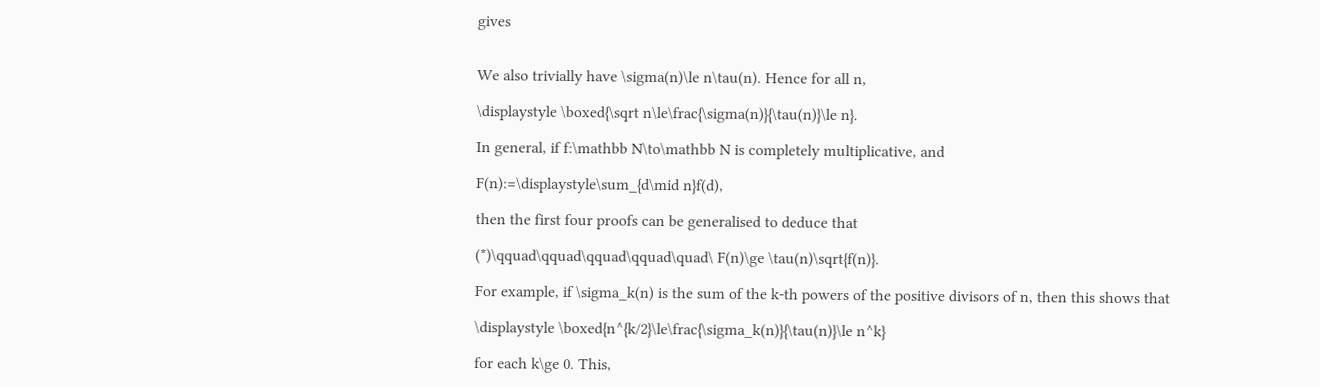gives


We also trivially have \sigma(n)\le n\tau(n). Hence for all n,

\displaystyle \boxed{\sqrt n\le\frac{\sigma(n)}{\tau(n)}\le n}.

In general, if f:\mathbb N\to\mathbb N is completely multiplicative, and

F(n):=\displaystyle\sum_{d\mid n}f(d),

then the first four proofs can be generalised to deduce that

(*)\qquad\qquad\qquad\qquad\quad\ F(n)\ge \tau(n)\sqrt{f(n)}.

For example, if \sigma_k(n) is the sum of the k-th powers of the positive divisors of n, then this shows that

\displaystyle \boxed{n^{k/2}\le\frac{\sigma_k(n)}{\tau(n)}\le n^k}

for each k\ge 0. This,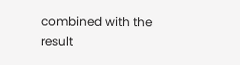combined with the result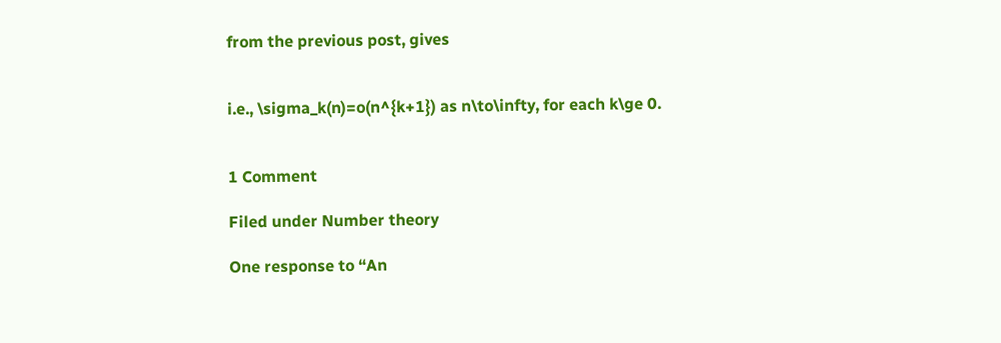from the previous post, gives


i.e., \sigma_k(n)=o(n^{k+1}) as n\to\infty, for each k\ge 0.


1 Comment

Filed under Number theory

One response to “An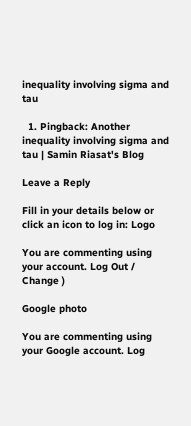inequality involving sigma and tau

  1. Pingback: Another inequality involving sigma and tau | Samin Riasat's Blog

Leave a Reply

Fill in your details below or click an icon to log in: Logo

You are commenting using your account. Log Out /  Change )

Google photo

You are commenting using your Google account. Log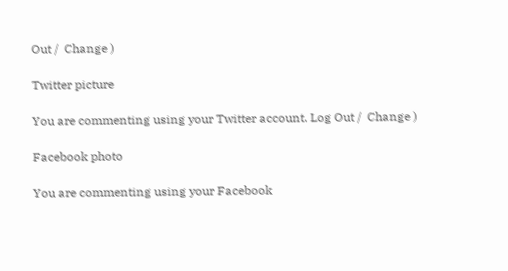Out /  Change )

Twitter picture

You are commenting using your Twitter account. Log Out /  Change )

Facebook photo

You are commenting using your Facebook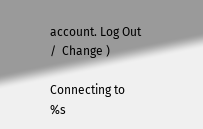account. Log Out /  Change )

Connecting to %s